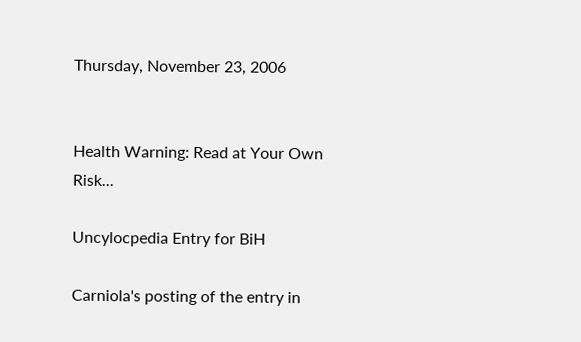Thursday, November 23, 2006


Health Warning: Read at Your Own Risk...

Uncylocpedia Entry for BiH

Carniola's posting of the entry in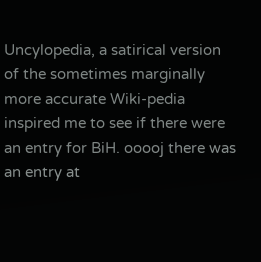Uncylopedia, a satirical version of the sometimes marginally more accurate Wiki-pedia inspired me to see if there were an entry for BiH. ooooj there was an entry at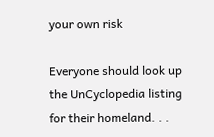your own risk

Everyone should look up the UnCyclopedia listing for their homeland. . .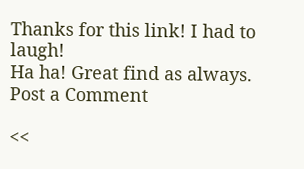Thanks for this link! I had to laugh!
Ha ha! Great find as always.
Post a Comment

<<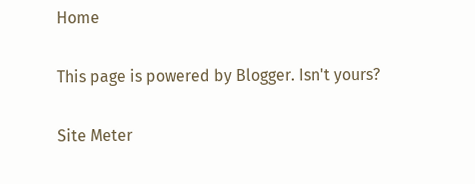Home

This page is powered by Blogger. Isn't yours?

Site Meter